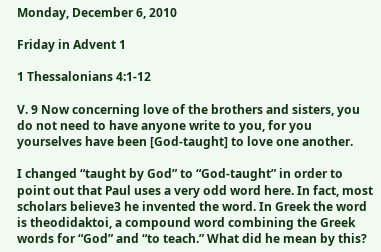Monday, December 6, 2010

Friday in Advent 1

1 Thessalonians 4:1-12

V. 9 Now concerning love of the brothers and sisters, you do not need to have anyone write to you, for you yourselves have been [God-taught] to love one another.

I changed “taught by God” to “God-taught” in order to point out that Paul uses a very odd word here. In fact, most scholars believe3 he invented the word. In Greek the word is theodidaktoi, a compound word combining the Greek words for “God” and “to teach.” What did he mean by this?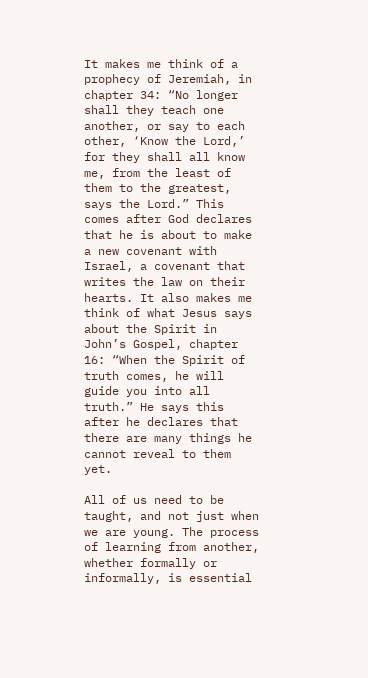It makes me think of a prophecy of Jeremiah, in chapter 34: “No longer shall they teach one another, or say to each other, ‘Know the Lord,’ for they shall all know me, from the least of them to the greatest, says the Lord.” This comes after God declares that he is about to make a new covenant with Israel, a covenant that writes the law on their hearts. It also makes me think of what Jesus says about the Spirit in John’s Gospel, chapter 16: “When the Spirit of truth comes, he will guide you into all truth.” He says this after he declares that there are many things he cannot reveal to them yet.

All of us need to be taught, and not just when we are young. The process of learning from another, whether formally or informally, is essential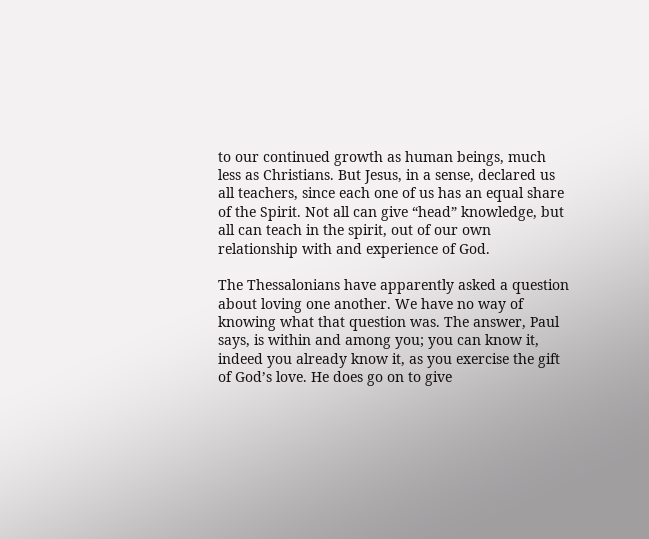to our continued growth as human beings, much less as Christians. But Jesus, in a sense, declared us all teachers, since each one of us has an equal share of the Spirit. Not all can give “head” knowledge, but all can teach in the spirit, out of our own relationship with and experience of God.

The Thessalonians have apparently asked a question about loving one another. We have no way of knowing what that question was. The answer, Paul says, is within and among you; you can know it, indeed you already know it, as you exercise the gift of God’s love. He does go on to give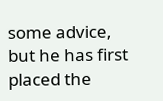some advice, but he has first placed the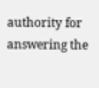authority for answering the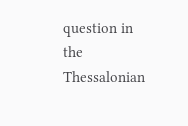question in the Thessalonian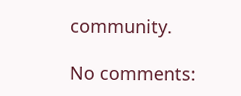community.

No comments: